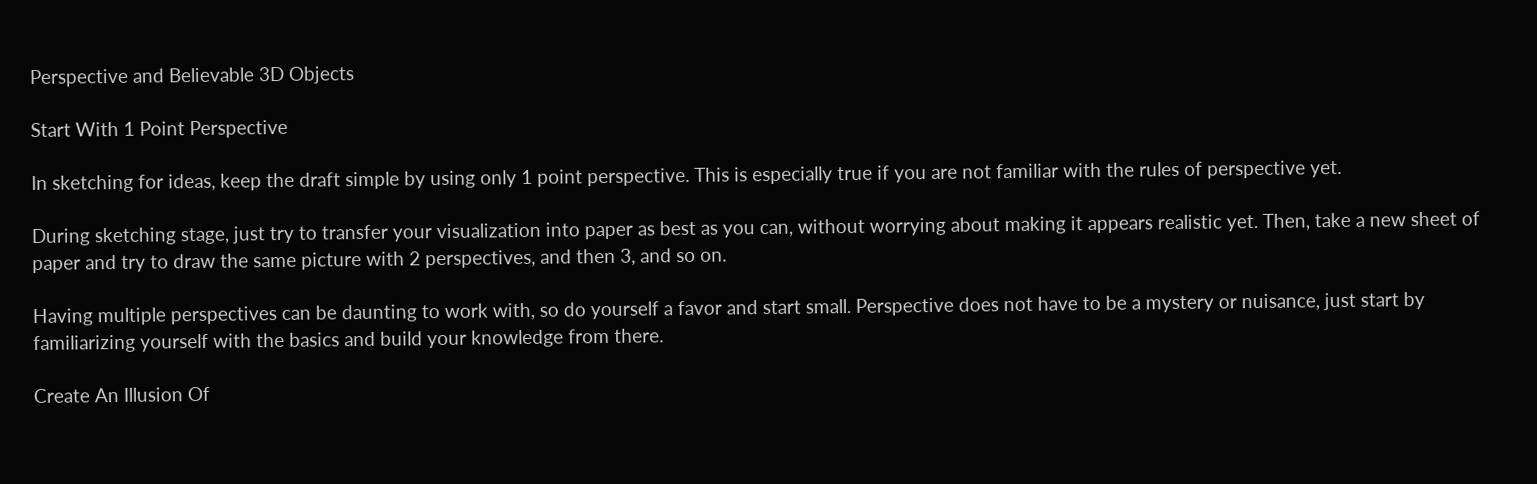Perspective and Believable 3D Objects

Start With 1 Point Perspective

In sketching for ideas, keep the draft simple by using only 1 point perspective. This is especially true if you are not familiar with the rules of perspective yet.

During sketching stage, just try to transfer your visualization into paper as best as you can, without worrying about making it appears realistic yet. Then, take a new sheet of paper and try to draw the same picture with 2 perspectives, and then 3, and so on.

Having multiple perspectives can be daunting to work with, so do yourself a favor and start small. Perspective does not have to be a mystery or nuisance, just start by familiarizing yourself with the basics and build your knowledge from there.

Create An Illusion Of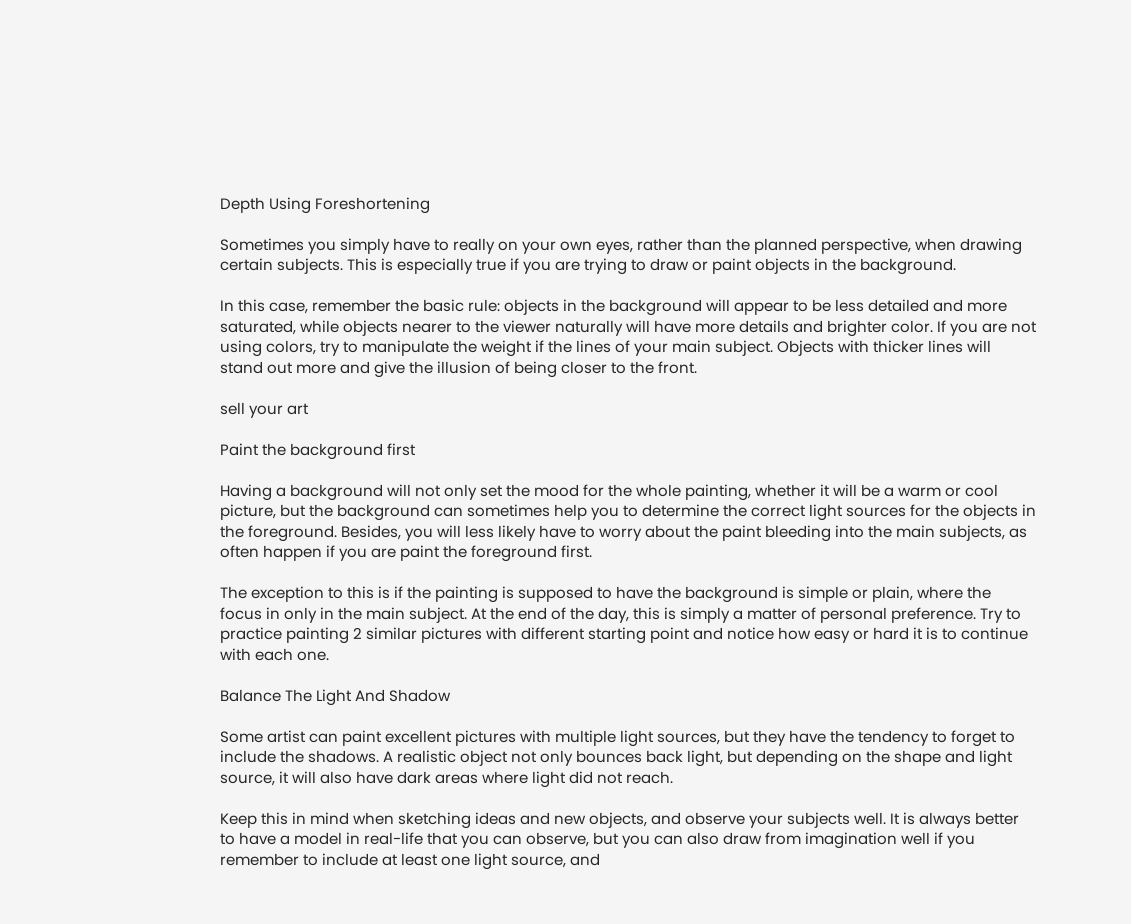Depth Using Foreshortening

Sometimes you simply have to really on your own eyes, rather than the planned perspective, when drawing certain subjects. This is especially true if you are trying to draw or paint objects in the background.

In this case, remember the basic rule: objects in the background will appear to be less detailed and more saturated, while objects nearer to the viewer naturally will have more details and brighter color. If you are not using colors, try to manipulate the weight if the lines of your main subject. Objects with thicker lines will stand out more and give the illusion of being closer to the front.

sell your art

Paint the background first

Having a background will not only set the mood for the whole painting, whether it will be a warm or cool picture, but the background can sometimes help you to determine the correct light sources for the objects in the foreground. Besides, you will less likely have to worry about the paint bleeding into the main subjects, as often happen if you are paint the foreground first.

The exception to this is if the painting is supposed to have the background is simple or plain, where the focus in only in the main subject. At the end of the day, this is simply a matter of personal preference. Try to practice painting 2 similar pictures with different starting point and notice how easy or hard it is to continue with each one.

Balance The Light And Shadow

Some artist can paint excellent pictures with multiple light sources, but they have the tendency to forget to include the shadows. A realistic object not only bounces back light, but depending on the shape and light source, it will also have dark areas where light did not reach.

Keep this in mind when sketching ideas and new objects, and observe your subjects well. It is always better to have a model in real-life that you can observe, but you can also draw from imagination well if you remember to include at least one light source, and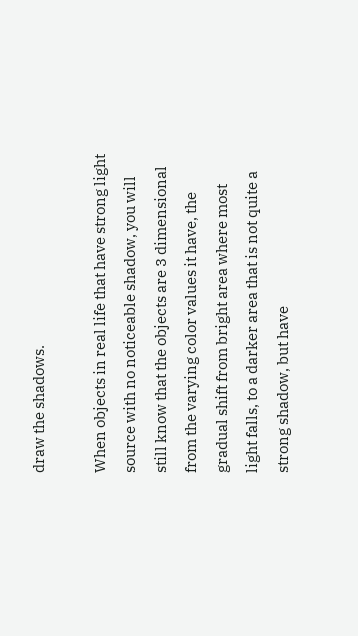draw the shadows.

When objects in real life that have strong light source with no noticeable shadow, you will still know that the objects are 3 dimensional from the varying color values it have, the gradual shift from bright area where most light falls, to a darker area that is not quite a strong shadow, but have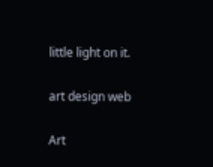little light on it.

art design web

Art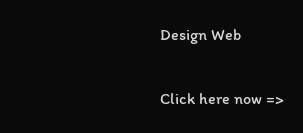Design Web

Click here now =>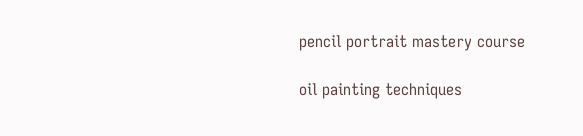pencil portrait mastery course

oil painting techniques